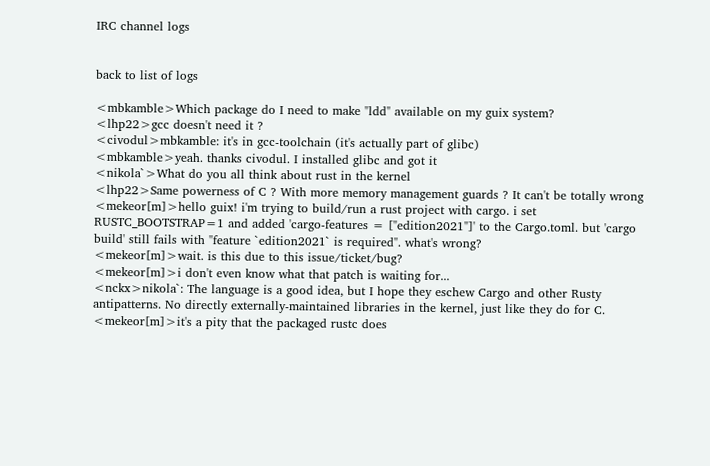IRC channel logs


back to list of logs

<mbkamble>Which package do I need to make "ldd" available on my guix system?
<lhp22>gcc doesn't need it ?
<civodul>mbkamble: it's in gcc-toolchain (it's actually part of glibc)
<mbkamble>yeah. thanks civodul. I installed glibc and got it
<nikola`>What do you all think about rust in the kernel
<lhp22>Same powerness of C ? With more memory management guards ? It can't be totally wrong
<mekeor[m]>hello guix! i'm trying to build/run a rust project with cargo. i set RUSTC_BOOTSTRAP=1 and added 'cargo-features = ["edition2021"]' to the Cargo.toml. but 'cargo build' still fails with "feature `edition2021` is required". what's wrong?
<mekeor[m]>wait. is this due to this issue/ticket/bug?
<mekeor[m]>i don't even know what that patch is waiting for...
<nckx>nikola`: The language is a good idea, but I hope they eschew Cargo and other Rusty antipatterns. No directly externally-maintained libraries in the kernel, just like they do for C.
<mekeor[m]>it's a pity that the packaged rustc does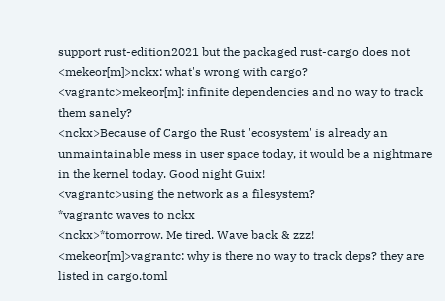support rust-edition2021 but the packaged rust-cargo does not
<mekeor[m]>nckx: what's wrong with cargo?
<vagrantc>mekeor[m]: infinite dependencies and no way to track them sanely?
<nckx>Because of Cargo the Rust 'ecosystem' is already an unmaintainable mess in user space today, it would be a nightmare in the kernel today. Good night Guix!
<vagrantc>using the network as a filesystem?
*vagrantc waves to nckx
<nckx>*tomorrow. Me tired. Wave back & zzz!
<mekeor[m]>vagrantc: why is there no way to track deps? they are listed in cargo.toml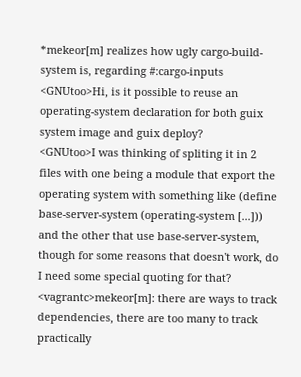*mekeor[m] realizes how ugly cargo-build-system is, regarding #:cargo-inputs
<GNUtoo>Hi, is it possible to reuse an operating-system declaration for both guix system image and guix deploy?
<GNUtoo>I was thinking of spliting it in 2 files with one being a module that export the operating system with something like (define base-server-system (operating-system [...])) and the other that use base-server-system, though for some reasons that doesn't work, do I need some special quoting for that?
<vagrantc>mekeor[m]: there are ways to track dependencies, there are too many to track practically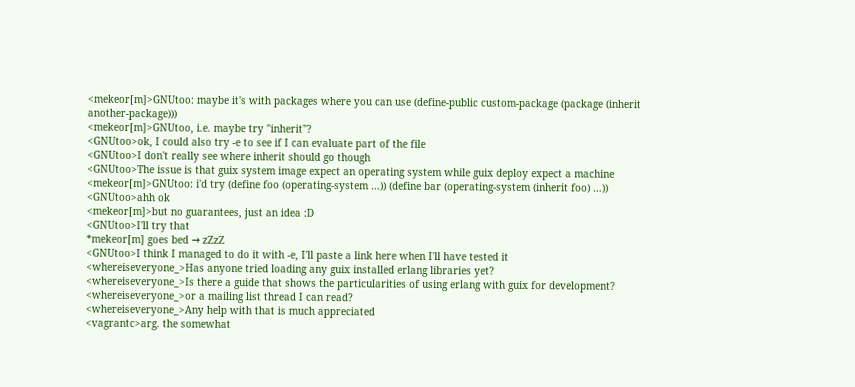<mekeor[m]>GNUtoo: maybe it's with packages where you can use (define-public custom-package (package (inherit another-package)))
<mekeor[m]>GNUtoo, i.e. maybe try "inherit"?
<GNUtoo>ok, I could also try -e to see if I can evaluate part of the file
<GNUtoo>I don't really see where inherit should go though
<GNUtoo>The issue is that guix system image expect an operating system while guix deploy expect a machine
<mekeor[m]>GNUtoo: i'd try (define foo (operating-system …)) (define bar (operating-system (inherit foo) …))
<GNUtoo>ahh ok
<mekeor[m]>but no guarantees, just an idea :D
<GNUtoo>I'll try that
*mekeor[m] goes bed → zZzZ
<GNUtoo>I think I managed to do it with -e, I'll paste a link here when I'll have tested it
<whereiseveryone_>Has anyone tried loading any guix installed erlang libraries yet?
<whereiseveryone_>Is there a guide that shows the particularities of using erlang with guix for development?
<whereiseveryone_>or a mailing list thread I can read?
<whereiseveryone_>Any help with that is much appreciated
<vagrantc>arg. the somewhat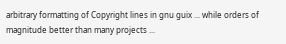arbitrary formatting of Copyright lines in gnu guix ... while orders of magnitude better than many projects ...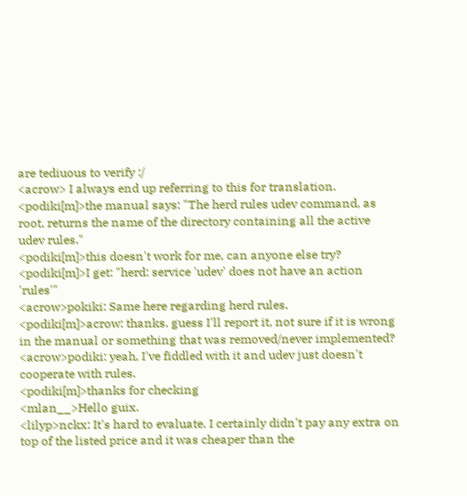are tediuous to verify :/
<acrow> I always end up referring to this for translation.
<podiki[m]>the manual says: "The herd rules udev command, as root, returns the name of the directory containing all the active udev rules."
<podiki[m]>this doesn't work for me, can anyone else try?
<podiki[m]>I get: "herd: service 'udev' does not have an action 'rules'"
<acrow>pokiki: Same here regarding herd rules.
<podiki[m]>acrow: thanks. guess I'll report it, not sure if it is wrong in the manual or something that was removed/never implemented?
<acrow>podiki: yeah, I've fiddled with it and udev just doesn't cooperate with rules.
<podiki[m]>thanks for checking
<mlan__>Hello guix.
<lilyp>nckx: It's hard to evaluate. I certainly didn't pay any extra on top of the listed price and it was cheaper than the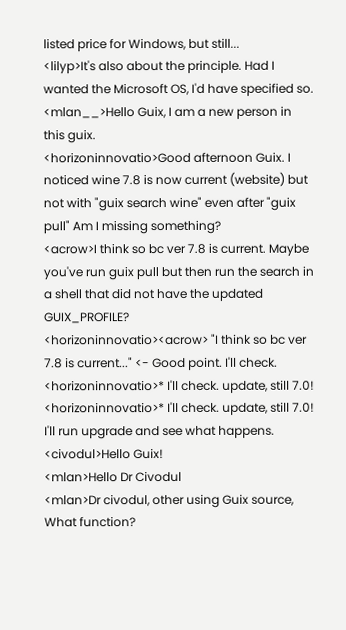listed price for Windows, but still...
<lilyp>It's also about the principle. Had I wanted the Microsoft OS, I'd have specified so.
<mlan__>Hello Guix, I am a new person in this guix.
<horizoninnovatio>Good afternoon Guix. I noticed wine 7.8 is now current (website) but not with "guix search wine" even after "guix pull" Am I missing something?
<acrow>I think so bc ver 7.8 is current. Maybe you've run guix pull but then run the search in a shell that did not have the updated GUIX_PROFILE?
<horizoninnovatio><acrow> "I think so bc ver 7.8 is current..." <- Good point. I'll check.
<horizoninnovatio>* I'll check. update, still 7.0!
<horizoninnovatio>* I'll check. update, still 7.0! I'll run upgrade and see what happens.
<civodul>Hello Guix!
<mlan>Hello Dr Civodul
<mlan>Dr civodul, other using Guix source, What function?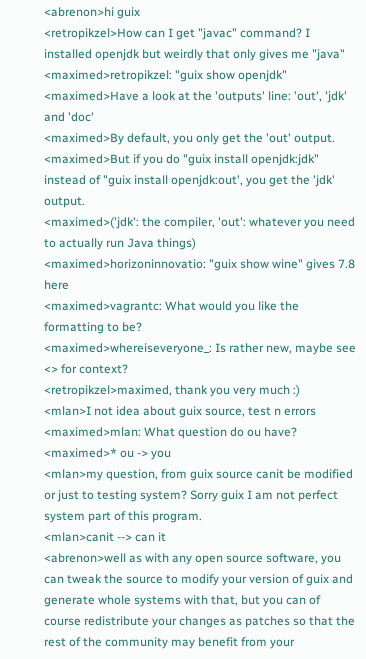<abrenon>hi guix
<retropikzel>How can I get "javac" command? I installed openjdk but weirdly that only gives me "java"
<maximed>retropikzel: "guix show openjdk"
<maximed>Have a look at the 'outputs' line: 'out', 'jdk' and 'doc'
<maximed>By default, you only get the 'out' output.
<maximed>But if you do "guix install openjdk:jdk" instead of "guix install openjdk:out', you get the 'jdk' output.
<maximed>('jdk': the compiler, 'out': whatever you need to actually run Java things)
<maximed>horizoninnovatio: "guix show wine" gives 7.8 here
<maximed>vagrantc: What would you like the formatting to be?
<maximed>whereiseveryone_: Is rather new, maybe see <> for context?
<retropikzel>maximed, thank you very much :)
<mlan>I not idea about guix source, test n errors
<maximed>mlan: What question do ou have?
<maximed>* ou -> you
<mlan>my question, from guix source canit be modified or just to testing system? Sorry guix I am not perfect system part of this program.
<mlan>canit --> can it
<abrenon>well as with any open source software, you can tweak the source to modify your version of guix and generate whole systems with that, but you can of course redistribute your changes as patches so that the rest of the community may benefit from your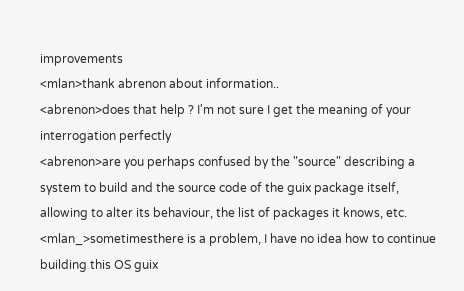improvements
<mlan>thank abrenon about information..
<abrenon>does that help ? I'm not sure I get the meaning of your interrogation perfectly
<abrenon>are you perhaps confused by the "source" describing a system to build and the source code of the guix package itself, allowing to alter its behaviour, the list of packages it knows, etc.
<mlan_>sometimesthere is a problem, I have no idea how to continue building this OS guix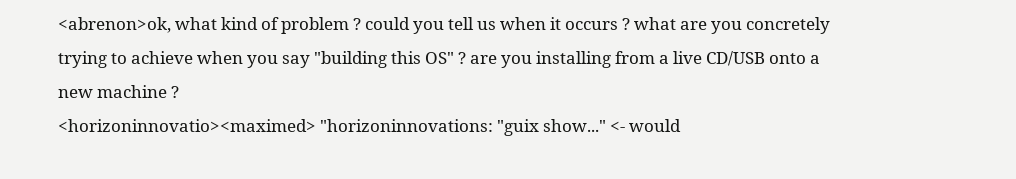<abrenon>ok, what kind of problem ? could you tell us when it occurs ? what are you concretely trying to achieve when you say "building this OS" ? are you installing from a live CD/USB onto a new machine ?
<horizoninnovatio><maximed> "horizoninnovations: "guix show..." <- would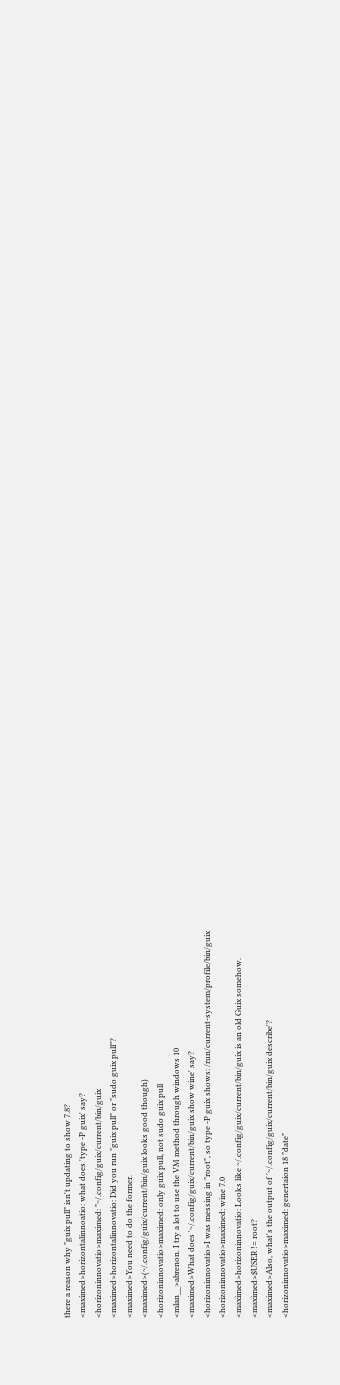there a reason why "guix pull" isn't updating to show 7.8?
<maximed>horizontalinnoatio: what does 'type -P guix' say?
<horizoninnovatio>maximed: "~/.config/guix/current/bin/guix
<maximed>horizontalinnovatio: Did you run "guix pull" or "sudo guix pull"?
<maximed>You need to do the former.
<maximed>(~/.config/guix/current/bin/guix looks good though)
<horizoninnovatio>maximed: only guix pull, not sudo guix pull
<mlan__>abrenon. I try a lot to use the VM method through windows 10
<maximed>What does '~/.config/guix/current/bin/guix show wine' say?
<horizoninnovatio>I was messing in "root", so type -P guix shows: /run/current-system/profile/bin/guix
<horizoninnovatio>maximed: wine 7.0
<maximed>horizoninnovatio: Looks like ~/.config/guix/current/bin/guix is an old Guix somehow.
<maximed>$USER != root?
<maximed>Also, what's the output of '~/.config/guix/current/bin/guix describe'?
<horizoninnovatio>maximed: genertaion 18 "date"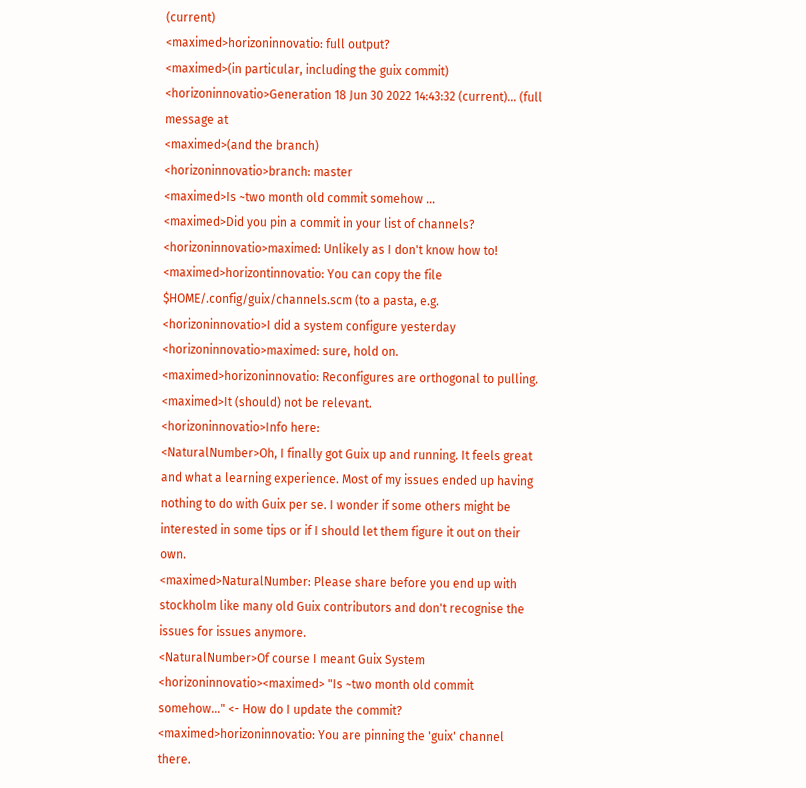(current)
<maximed>horizoninnovatio: full output?
<maximed>(in particular, including the guix commit)
<horizoninnovatio>Generation 18 Jun 30 2022 14:43:32 (current)... (full message at
<maximed>(and the branch)
<horizoninnovatio>branch: master
<maximed>Is ~two month old commit somehow ...
<maximed>Did you pin a commit in your list of channels?
<horizoninnovatio>maximed: Unlikely as I don't know how to!
<maximed>horizontinnovatio: You can copy the file $HOME/.config/guix/channels.scm (to a pasta, e.g.
<horizoninnovatio>I did a system configure yesterday
<horizoninnovatio>maximed: sure, hold on.
<maximed>horizoninnovatio: Reconfigures are orthogonal to pulling.
<maximed>It (should) not be relevant.
<horizoninnovatio>Info here:
<NaturalNumber>Oh, I finally got Guix up and running. It feels great and what a learning experience. Most of my issues ended up having nothing to do with Guix per se. I wonder if some others might be interested in some tips or if I should let them figure it out on their own.
<maximed>NaturalNumber: Please share before you end up with stockholm like many old Guix contributors and don't recognise the issues for issues anymore.
<NaturalNumber>Of course I meant Guix System
<horizoninnovatio><maximed> "Is ~two month old commit somehow..." <- How do I update the commit?
<maximed>horizoninnovatio: You are pinning the 'guix' channel there.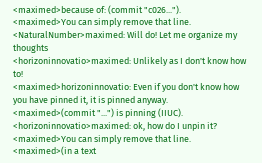<maximed>because of: (commit "c026...").
<maximed>You can simply remove that line.
<NaturalNumber>maximed: Will do! Let me organize my thoughts
<horizoninnovatio>maximed: Unlikely as I don't know how to!
<maximed>horizoninnovatio: Even if you don't know how you have pinned it, it is pinned anyway.
<maximed>(commit "...") is pinning (IIUC).
<horizoninnovatio>maximed: ok, how do I unpin it?
<maximed>You can simply remove that line.
<maximed>(in a text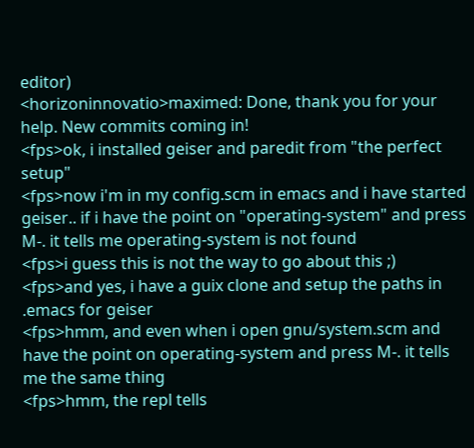editor)
<horizoninnovatio>maximed: Done, thank you for your help. New commits coming in!
<fps>ok, i installed geiser and paredit from "the perfect setup"
<fps>now i'm in my config.scm in emacs and i have started geiser.. if i have the point on "operating-system" and press M-. it tells me operating-system is not found
<fps>i guess this is not the way to go about this ;)
<fps>and yes, i have a guix clone and setup the paths in .emacs for geiser
<fps>hmm, and even when i open gnu/system.scm and have the point on operating-system and press M-. it tells me the same thing
<fps>hmm, the repl tells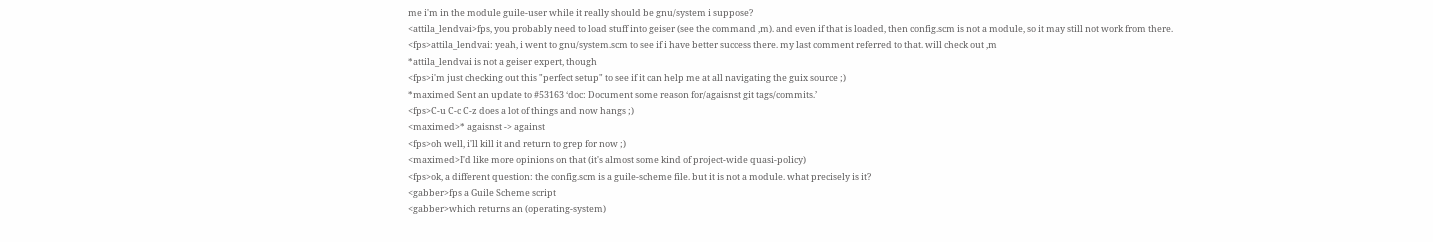me i'm in the module guile-user while it really should be gnu/system i suppose?
<attila_lendvai>fps, you probably need to load stuff into geiser (see the command ,m). and even if that is loaded, then config.scm is not a module, so it may still not work from there.
<fps>attila_lendvai: yeah, i went to gnu/system.scm to see if i have better success there. my last comment referred to that. will check out ,m
*attila_lendvai is not a geiser expert, though
<fps>i'm just checking out this "perfect setup" to see if it can help me at all navigating the guix source ;)
*maximed Sent an update to #53163 ‘doc: Document some reason for/agaisnst git tags/commits.’
<fps>C-u C-c C-z does a lot of things and now hangs ;)
<maximed>* agaisnst -> against
<fps>oh well, i'll kill it and return to grep for now ;)
<maximed>I'd like more opinions on that (it's almost some kind of project-wide quasi-policy)
<fps>ok, a different question: the config.scm is a guile-scheme file. but it is not a module. what precisely is it?
<gabber>fps a Guile Scheme script
<gabber>which returns an (operating-system)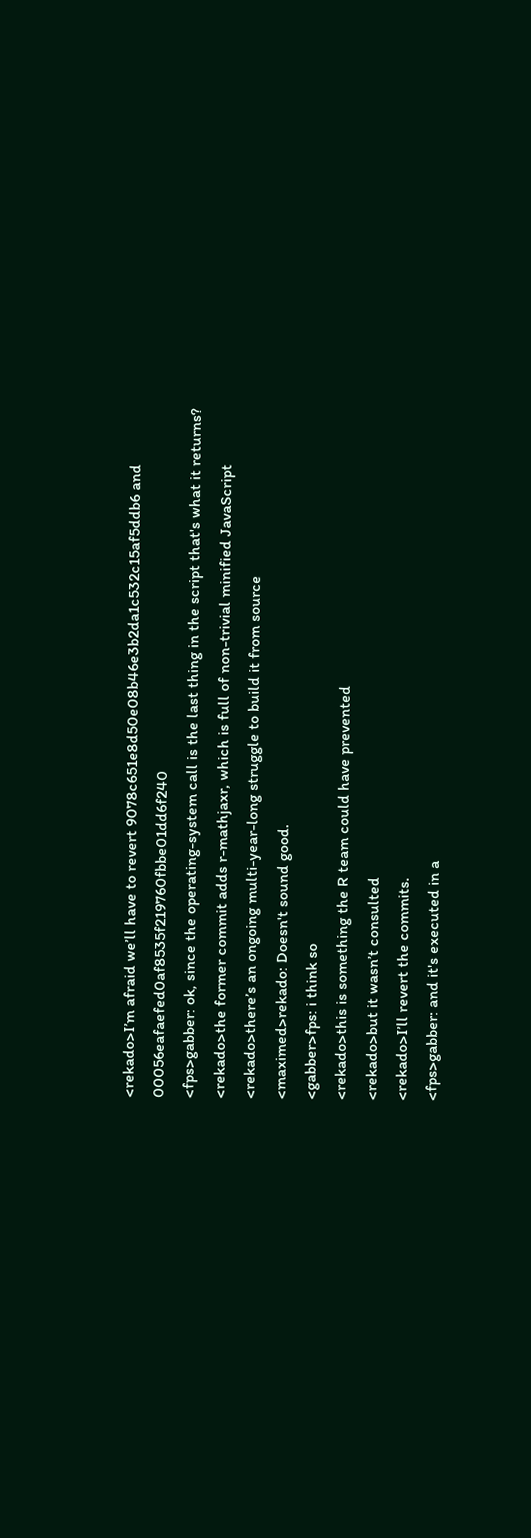<rekado>I’m afraid we’ll have to revert 9078c651e8d50e08b46e3b2da1c532c15af5ddb6 and 00056eafaefed0af8535f219760fbbe01dd6f240
<fps>gabber: ok, since the operating-system call is the last thing in the script that's what it returns?
<rekado>the former commit adds r-mathjaxr, which is full of non-trivial minified JavaScript
<rekado>there’s an ongoing multi-year-long struggle to build it from source
<maximed>rekado: Doesn't sound good.
<gabber>fps: i think so
<rekado>this is something the R team could have prevented
<rekado>but it wasn’t consulted
<rekado>I’ll revert the commits.
<fps>gabber: and it's executed in a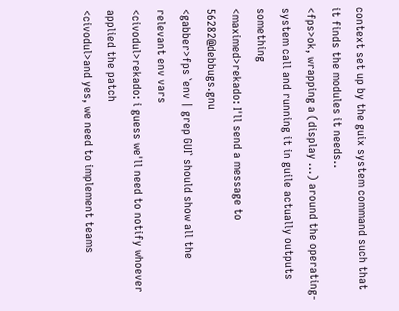context set up by the guix system command such that it finds the modules it needs..
<fps>ok, wrapping a (display ...) around the operating-system call and running it in guile actually outputs something
<maximed>rekado: I'll send a message to 56282@debbugs.gnu
<gabber>fps `env | grep GUI` should show all the relevant env vars
<civodul>rekado: i guess we'll need to notify whoever applied the patch
<civodul>and yes, we need to implement teams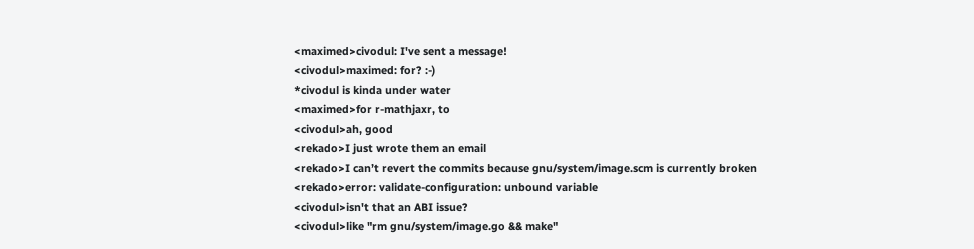<maximed>civodul: I've sent a message!
<civodul>maximed: for? :-)
*civodul is kinda under water
<maximed>for r-mathjaxr, to
<civodul>ah, good
<rekado>I just wrote them an email
<rekado>I can’t revert the commits because gnu/system/image.scm is currently broken
<rekado>error: validate-configuration: unbound variable
<civodul>isn't that an ABI issue?
<civodul>like "rm gnu/system/image.go && make"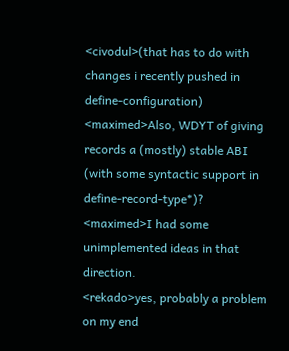<civodul>(that has to do with changes i recently pushed in define-configuration)
<maximed>Also, WDYT of giving records a (mostly) stable ABI (with some syntactic support in define-record-type*)?
<maximed>I had some unimplemented ideas in that direction.
<rekado>yes, probably a problem on my end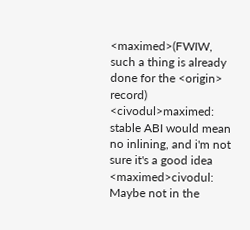<maximed>(FWIW, such a thing is already done for the <origin> record)
<civodul>maximed: stable ABI would mean no inlining, and i'm not sure it's a good idea
<maximed>civodul: Maybe not in the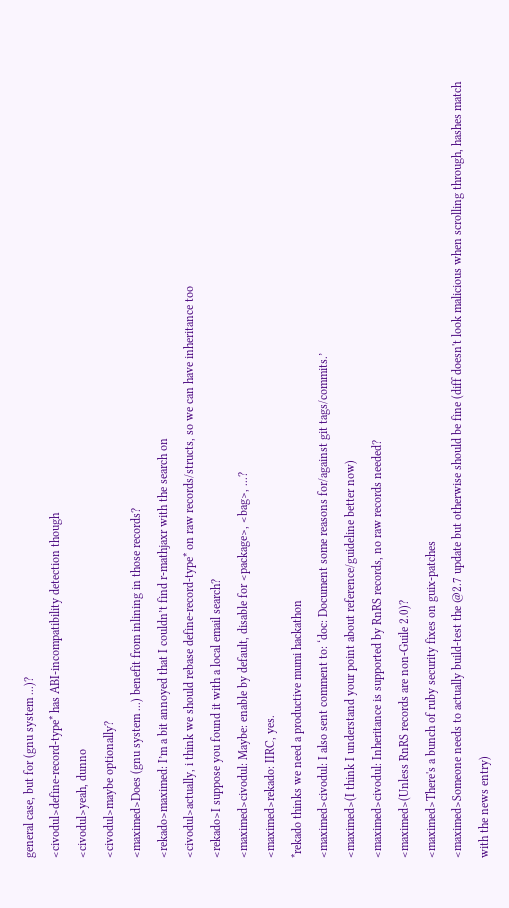general case, but for (gnu system ...)?
<civodul>define-record-type* has ABI-incompatibility detection though
<civodul>yeah, dunno
<civodul>maybe optionally?
<maximed>Does (gnu system ...) benefit from inlining in those records?
<rekado>maximed: I’m a bit annoyed that I couldn’t find r-mathjaxr with the search on
<civodul>actually, i think we should rebase define-record-type* on raw records/structs, so we can have inheritance too
<rekado>I suppose you found it with a local email search?
<maximed>civodul: Maybe: enable by default, disable for <package>, <bag>, ...?
<maximed>rekado: IIRC, yes.
*rekado thinks we need a productive mumi hackathon
<maximed>civodul: I also sent comment to: ‘doc: Document some reasons for/against git tags/commits.’
<maximed>(I think I understand your point about reference/guideline better now)
<maximed>civodul: Inheritance is supported by RnRS records, no raw records needed?
<maximed>(Unless RnRS records are non-Guile 2.0)?
<maximed>There's a bunch of ruby security fixes on guix-patches
<maximed>Someone needs to actually build-test the @2.7 update but otherwise should be fine (diff doesn't look malicious when scrolling through, hashes match with the news entry)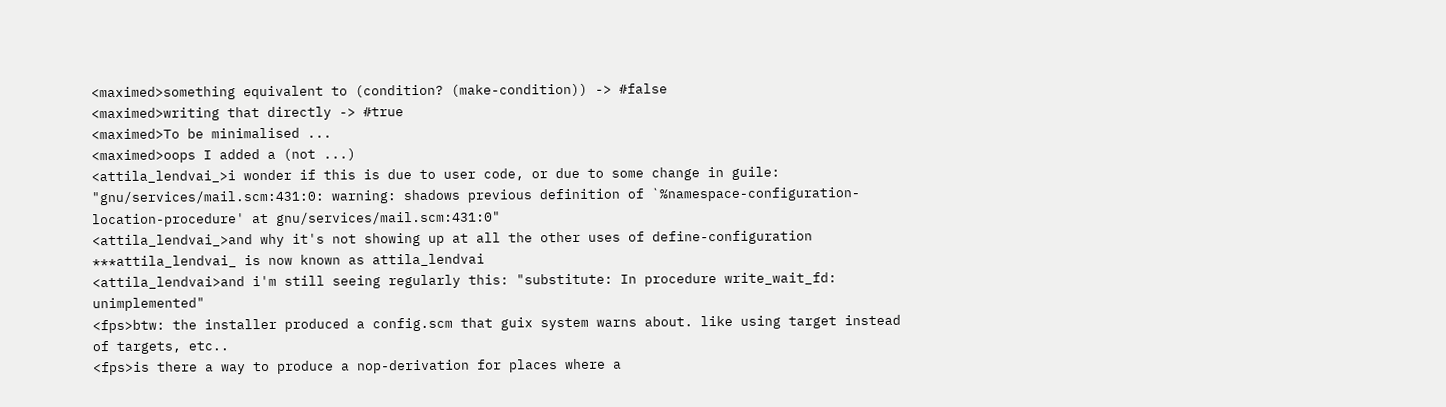<maximed>something equivalent to (condition? (make-condition)) -> #false
<maximed>writing that directly -> #true
<maximed>To be minimalised ...
<maximed>oops I added a (not ...)
<attila_lendvai_>i wonder if this is due to user code, or due to some change in guile: "gnu/services/mail.scm:431:0: warning: shadows previous definition of `%namespace-configuration-location-procedure' at gnu/services/mail.scm:431:0"
<attila_lendvai_>and why it's not showing up at all the other uses of define-configuration
***attila_lendvai_ is now known as attila_lendvai
<attila_lendvai>and i'm still seeing regularly this: "substitute: In procedure write_wait_fd: unimplemented"
<fps>btw: the installer produced a config.scm that guix system warns about. like using target instead of targets, etc..
<fps>is there a way to produce a nop-derivation for places where a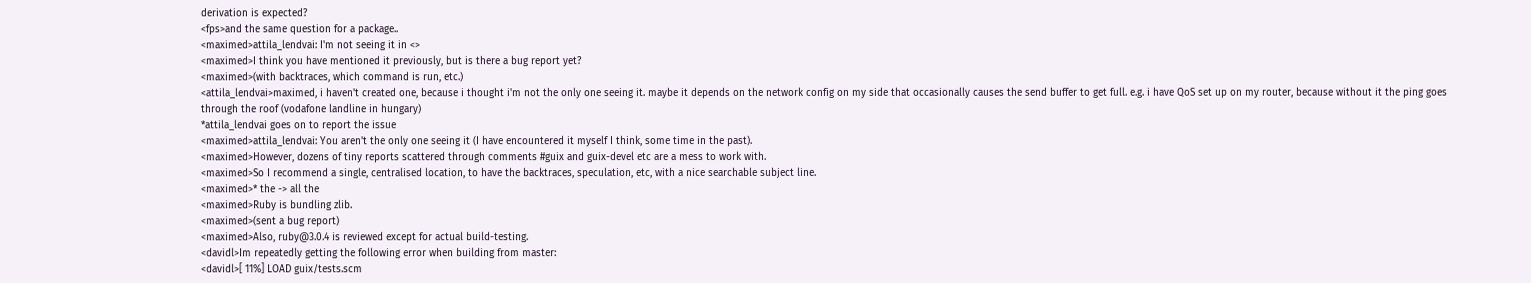derivation is expected?
<fps>and the same question for a package..
<maximed>attila_lendvai: I'm not seeing it in <>
<maximed>I think you have mentioned it previously, but is there a bug report yet?
<maximed>(with backtraces, which command is run, etc.)
<attila_lendvai>maximed, i haven't created one, because i thought i'm not the only one seeing it. maybe it depends on the network config on my side that occasionally causes the send buffer to get full. e.g. i have QoS set up on my router, because without it the ping goes through the roof (vodafone landline in hungary)
*attila_lendvai goes on to report the issue
<maximed>attila_lendvai: You aren't the only one seeing it (I have encountered it myself I think, some time in the past).
<maximed>However, dozens of tiny reports scattered through comments #guix and guix-devel etc are a mess to work with.
<maximed>So I recommend a single, centralised location, to have the backtraces, speculation, etc, with a nice searchable subject line.
<maximed>* the -> all the
<maximed>Ruby is bundling zlib.
<maximed>(sent a bug report)
<maximed>Also, ruby@3.0.4 is reviewed except for actual build-testing.
<davidl>Im repeatedly getting the following error when building from master:
<davidl>[ 11%] LOAD guix/tests.scm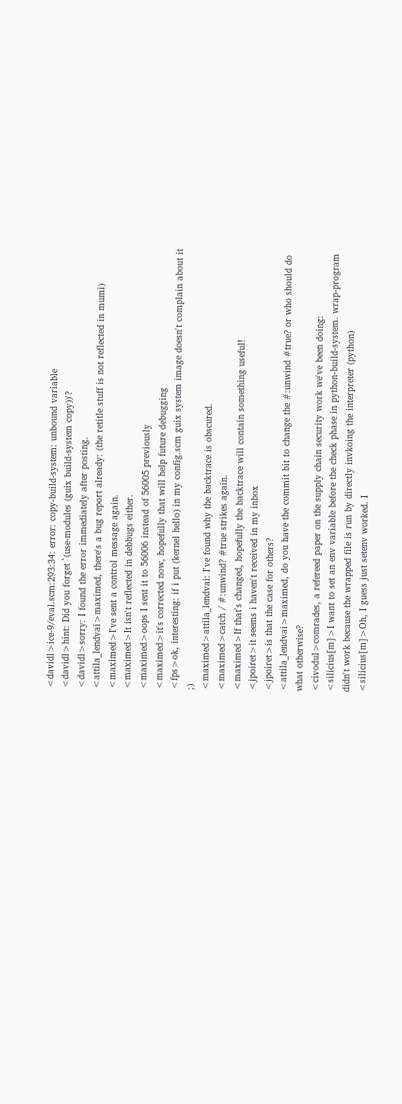<davidl>ice-9/eval.scm:293:34: error: copy-build-system: unbound variable
<davidl>hint: Did you forget `(use-modules (guix build-system copy))'?
<davidl>sorry: I found the error immediately after posting.
<attila_lendvai>maximed, there's a bug report already: (the retitle stuff is not reflected in mumi)
<maximed>I've sent a control message again.
<maximed>It isn't reflected in debbugs either.
<maximed>oops I sent it to 56006 instead of 56005 previously
<maximed>it's corrected now, hopefully that will help future debugging
<fps>ok, interesting: if i put (kernel hello) in my config.scm guix system image doesn't complain about it ;)
<maximed>attila_lendvai: I've found why the backtrace is obscured.
<maximed>catch / #:unwind? #true strikes again.
<maximed>If that's changed, hopefully the backtrace will contain something useful!
<jpoiret>it seems i haven't received in my inbox
<jpoiret>is that the case for others?
<attila_lendvai>maximed, do you have the commit bit to change the #:unwind #true? or who should do what otherwise?
<civodul>comrades, a refereed paper on the supply chain security work we've been doing:
<silicius[m]>I want to set an env variable before the check phase in python-build-system. wrap-program didn't work because the wrapped file is run by directly invkoing the interpreter (python)
<silicius[m]>Oh, I guess just setenv worked. I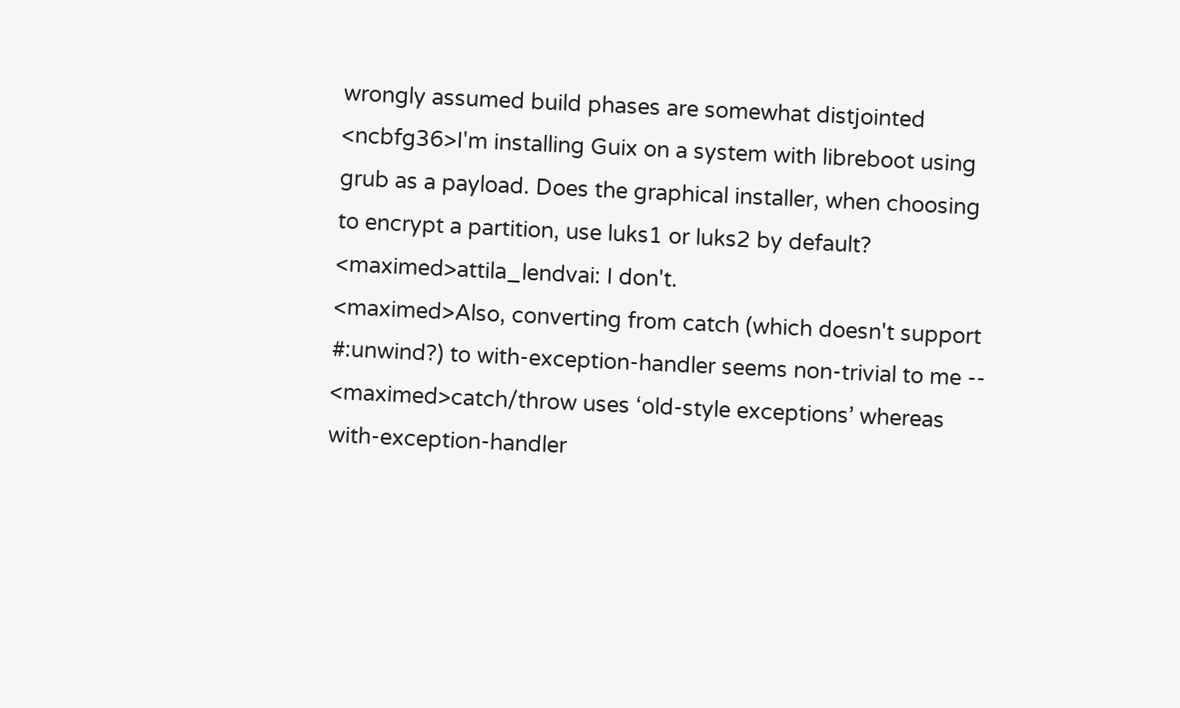wrongly assumed build phases are somewhat distjointed
<ncbfg36>I'm installing Guix on a system with libreboot using grub as a payload. Does the graphical installer, when choosing to encrypt a partition, use luks1 or luks2 by default?
<maximed>attila_lendvai: I don't.
<maximed>Also, converting from catch (which doesn't support #:unwind?) to with-exception-handler seems non-trivial to me --
<maximed>catch/throw uses ‘old-style exceptions’ whereas with-exception-handler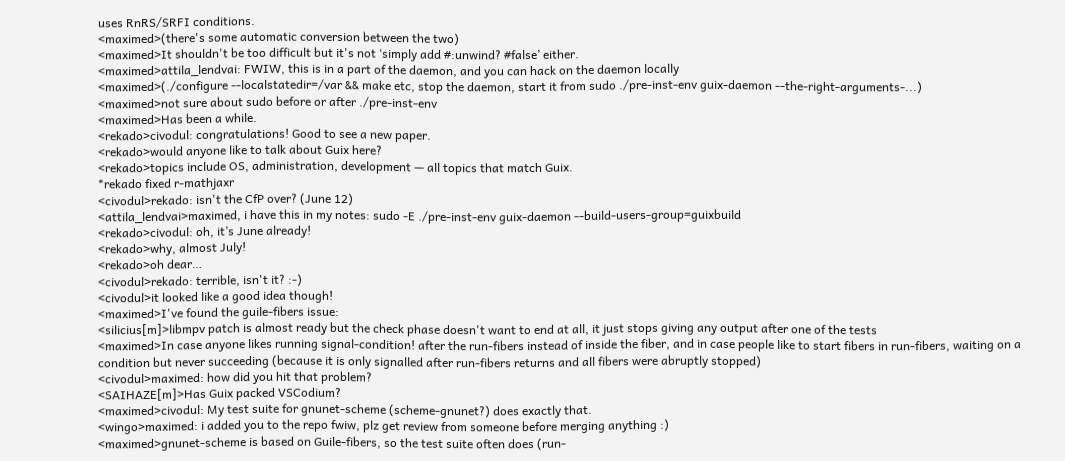uses RnRS/SRFI conditions.
<maximed>(there's some automatic conversion between the two)
<maximed>It shouldn't be too difficult but it's not ‘simply add #:unwind? #false’ either.
<maximed>attila_lendvai: FWIW, this is in a part of the daemon, and you can hack on the daemon locally
<maximed>(./configure --localstatedir=/var && make etc, stop the daemon, start it from sudo ./pre-inst-env guix-daemon --the-right-arguments-...)
<maximed>not sure about sudo before or after ./pre-inst-env
<maximed>Has been a while.
<rekado>civodul: congratulations! Good to see a new paper.
<rekado>would anyone like to talk about Guix here?
<rekado>topics include OS, administration, development — all topics that match Guix.
*rekado fixed r-mathjaxr
<civodul>rekado: isn't the CfP over? (June 12)
<attila_lendvai>maximed, i have this in my notes: sudo -E ./pre-inst-env guix-daemon --build-users-group=guixbuild
<rekado>civodul: oh, it’s June already!
<rekado>why, almost July!
<rekado>oh dear…
<civodul>rekado: terrible, isn't it? :-)
<civodul>it looked like a good idea though!
<maximed>I've found the guile-fibers issue:
<silicius[m]>libmpv patch is almost ready but the check phase doesn't want to end at all, it just stops giving any output after one of the tests
<maximed>In case anyone likes running signal-condition! after the run-fibers instead of inside the fiber, and in case people like to start fibers in run-fibers, waiting on a condition but never succeeding (because it is only signalled after run-fibers returns and all fibers were abruptly stopped)
<civodul>maximed: how did you hit that problem?
<SAIHAZE[m]>Has Guix packed VSCodium?
<maximed>civodul: My test suite for gnunet-scheme (scheme-gnunet?) does exactly that.
<wingo>maximed: i added you to the repo fwiw, plz get review from someone before merging anything :)
<maximed>gnunet-scheme is based on Guile-fibers, so the test suite often does (run-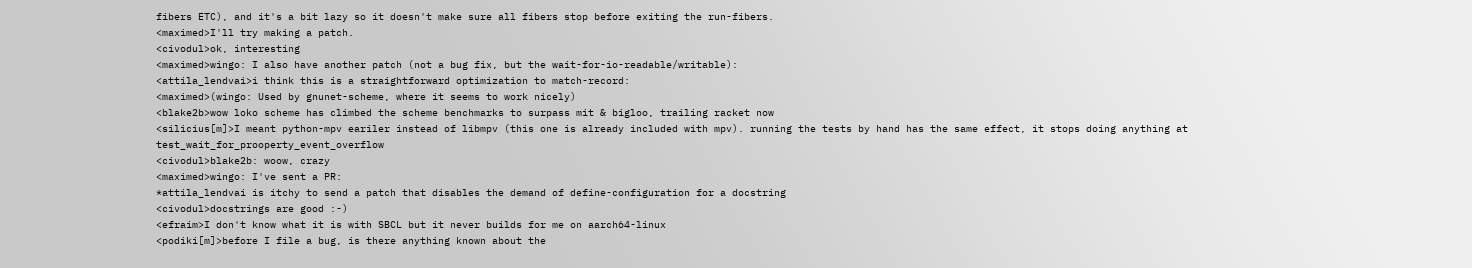fibers ETC), and it's a bit lazy so it doesn't make sure all fibers stop before exiting the run-fibers.
<maximed>I'll try making a patch.
<civodul>ok, interesting
<maximed>wingo: I also have another patch (not a bug fix, but the wait-for-io-readable/writable):
<attila_lendvai>i think this is a straightforward optimization to match-record:
<maximed>(wingo: Used by gnunet-scheme, where it seems to work nicely)
<blake2b>wow loko scheme has climbed the scheme benchmarks to surpass mit & bigloo, trailing racket now
<silicius[m]>I meant python-mpv eariler instead of libmpv (this one is already included with mpv). running the tests by hand has the same effect, it stops doing anything at test_wait_for_prooperty_event_overflow
<civodul>blake2b: woow, crazy
<maximed>wingo: I've sent a PR:
*attila_lendvai is itchy to send a patch that disables the demand of define-configuration for a docstring
<civodul>docstrings are good :-)
<efraim>I don't know what it is with SBCL but it never builds for me on aarch64-linux
<podiki[m]>before I file a bug, is there anything known about the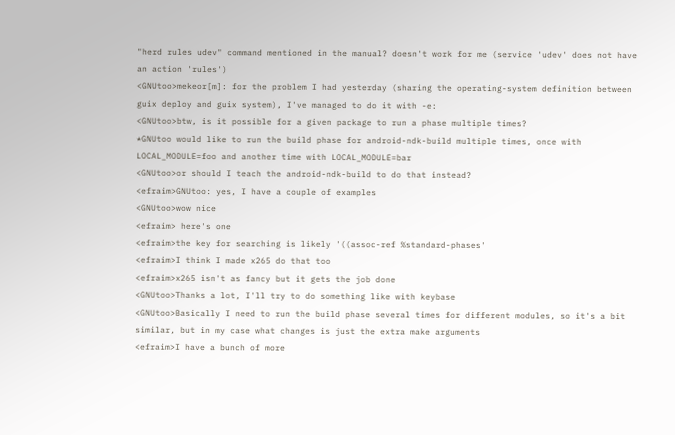"herd rules udev" command mentioned in the manual? doesn't work for me (service 'udev' does not have an action 'rules')
<GNUtoo>mekeor[m]: for the problem I had yesterday (sharing the operating-system definition between guix deploy and guix system), I've managed to do it with -e:
<GNUtoo>btw, is it possible for a given package to run a phase multiple times?
*GNUtoo would like to run the build phase for android-ndk-build multiple times, once with LOCAL_MODULE=foo and another time with LOCAL_MODULE=bar
<GNUtoo>or should I teach the android-ndk-build to do that instead?
<efraim>GNUtoo: yes, I have a couple of examples
<GNUtoo>wow nice
<efraim> here's one
<efraim>the key for searching is likely '((assoc-ref %standard-phases'
<efraim>I think I made x265 do that too
<efraim>x265 isn't as fancy but it gets the job done
<GNUtoo>Thanks a lot, I'll try to do something like with keybase
<GNUtoo>Basically I need to run the build phase several times for different modules, so it's a bit similar, but in my case what changes is just the extra make arguments
<efraim>I have a bunch of more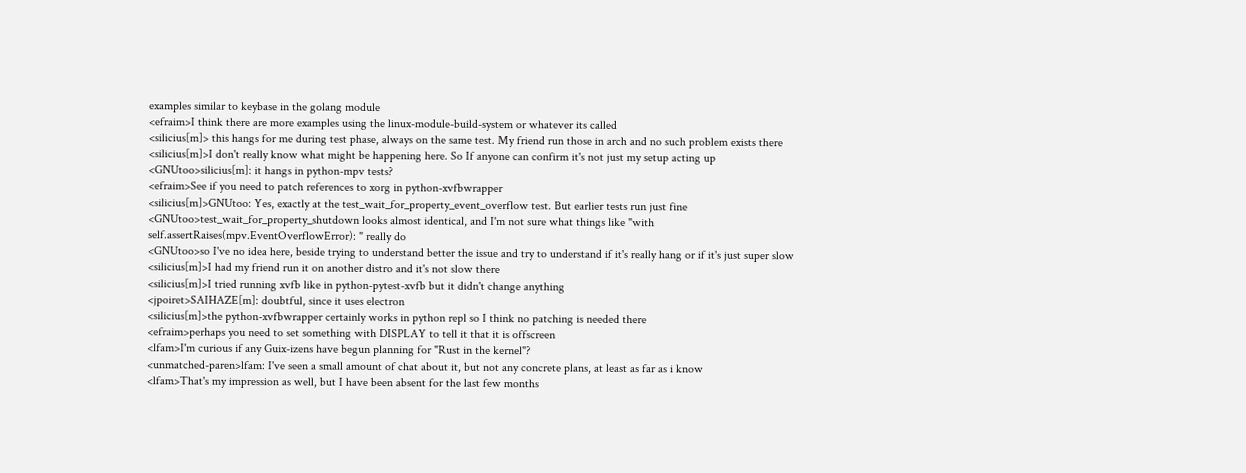examples similar to keybase in the golang module
<efraim>I think there are more examples using the linux-module-build-system or whatever its called
<silicius[m]> this hangs for me during test phase, always on the same test. My friend run those in arch and no such problem exists there
<silicius[m]>I don't really know what might be happening here. So If anyone can confirm it's not just my setup acting up
<GNUtoo>silicius[m]: it hangs in python-mpv tests?
<efraim>See if you need to patch references to xorg in python-xvfbwrapper
<silicius[m]>GNUtoo: Yes, exactly at the test_wait_for_property_event_overflow test. But earlier tests run just fine
<GNUtoo>test_wait_for_property_shutdown looks almost identical, and I'm not sure what things like "with self.assertRaises(mpv.EventOverflowError): " really do
<GNUtoo>so I've no idea here, beside trying to understand better the issue and try to understand if it's really hang or if it's just super slow
<silicius[m]>I had my friend run it on another distro and it's not slow there
<silicius[m]>I tried running xvfb like in python-pytest-xvfb but it didn't change anything
<jpoiret>SAIHAZE[m]: doubtful, since it uses electron
<silicius[m]>the python-xvfbwrapper certainly works in python repl so I think no patching is needed there
<efraim>perhaps you need to set something with DISPLAY to tell it that it is offscreen
<lfam>I'm curious if any Guix-izens have begun planning for "Rust in the kernel"?
<unmatched-paren>lfam: I've seen a small amount of chat about it, but not any concrete plans, at least as far as i know
<lfam>That's my impression as well, but I have been absent for the last few months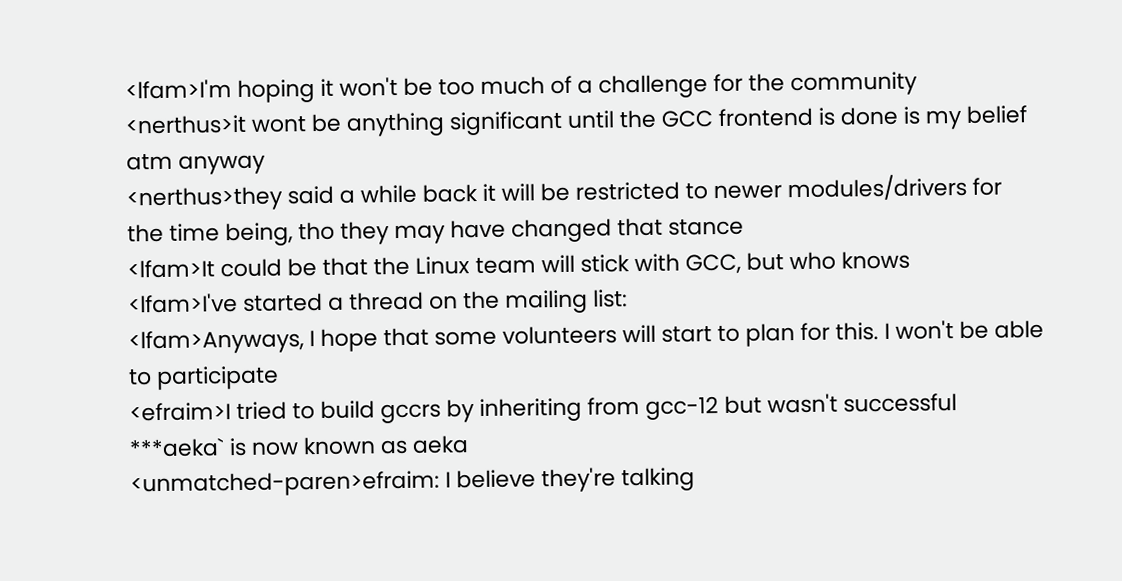<lfam>I'm hoping it won't be too much of a challenge for the community
<nerthus>it wont be anything significant until the GCC frontend is done is my belief atm anyway
<nerthus>they said a while back it will be restricted to newer modules/drivers for the time being, tho they may have changed that stance
<lfam>It could be that the Linux team will stick with GCC, but who knows
<lfam>I've started a thread on the mailing list:
<lfam>Anyways, I hope that some volunteers will start to plan for this. I won't be able to participate
<efraim>I tried to build gccrs by inheriting from gcc-12 but wasn't successful
***aeka` is now known as aeka
<unmatched-paren>efraim: I believe they're talking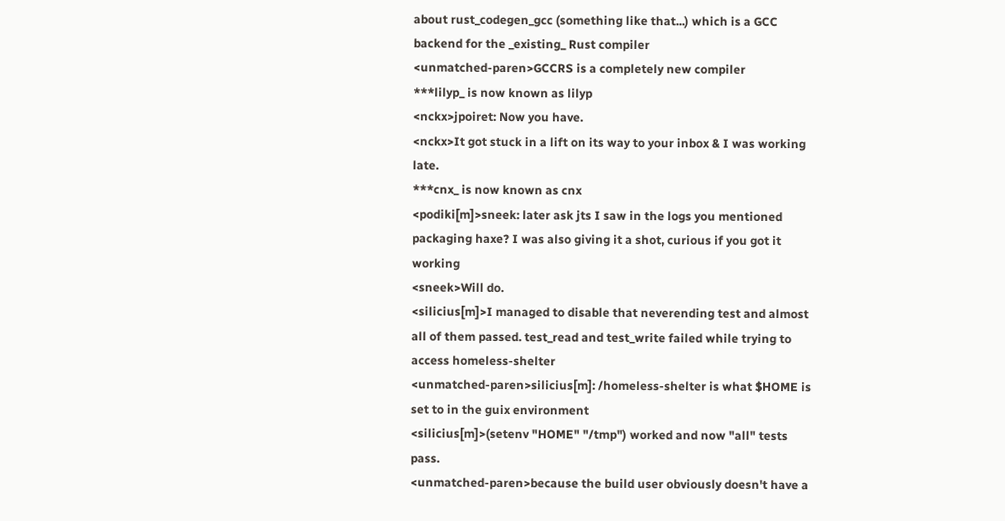about rust_codegen_gcc (something like that...) which is a GCC backend for the _existing_ Rust compiler
<unmatched-paren>GCCRS is a completely new compiler
***lilyp_ is now known as lilyp
<nckx>jpoiret: Now you have.
<nckx>It got stuck in a lift on its way to your inbox & I was working late.
***cnx_ is now known as cnx
<podiki[m]>sneek: later ask jts I saw in the logs you mentioned packaging haxe? I was also giving it a shot, curious if you got it working
<sneek>Will do.
<silicius[m]>I managed to disable that neverending test and almost all of them passed. test_read and test_write failed while trying to access homeless-shelter
<unmatched-paren>silicius[m]: /homeless-shelter is what $HOME is set to in the guix environment
<silicius[m]>(setenv "HOME" "/tmp") worked and now "all" tests pass.
<unmatched-paren>because the build user obviously doesn't have a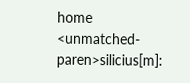home
<unmatched-paren>silicius[m]: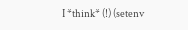I *think* (!) (setenv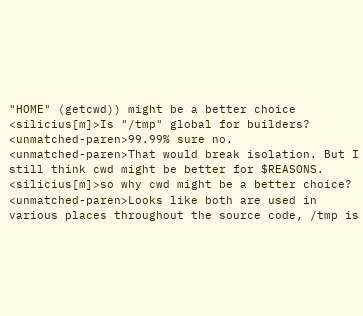"HOME" (getcwd)) might be a better choice
<silicius[m]>Is "/tmp" global for builders?
<unmatched-paren>99.99% sure no.
<unmatched-paren>That would break isolation. But I still think cwd might be better for $REASONS.
<silicius[m]>so why cwd might be a better choice?
<unmatched-paren>Looks like both are used in various places throughout the source code, /tmp is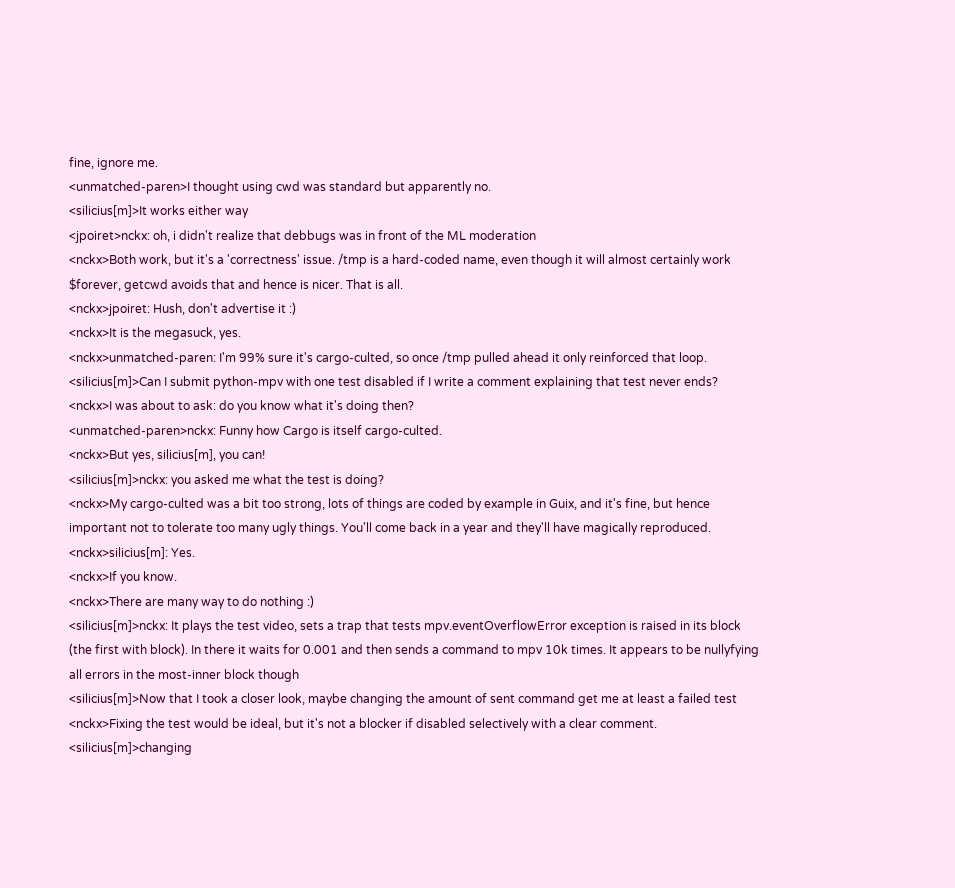fine, ignore me.
<unmatched-paren>I thought using cwd was standard but apparently no.
<silicius[m]>It works either way
<jpoiret>nckx: oh, i didn't realize that debbugs was in front of the ML moderation
<nckx>Both work, but it's a 'correctness' issue. /tmp is a hard-coded name, even though it will almost certainly work $forever, getcwd avoids that and hence is nicer. That is all.
<nckx>jpoiret: Hush, don't advertise it :)
<nckx>It is the megasuck, yes.
<nckx>unmatched-paren: I'm 99% sure it's cargo-culted, so once /tmp pulled ahead it only reinforced that loop.
<silicius[m]>Can I submit python-mpv with one test disabled if I write a comment explaining that test never ends?
<nckx>I was about to ask: do you know what it's doing then?
<unmatched-paren>nckx: Funny how Cargo is itself cargo-culted.
<nckx>But yes, silicius[m], you can!
<silicius[m]>nckx: you asked me what the test is doing?
<nckx>My cargo-culted was a bit too strong, lots of things are coded by example in Guix, and it's fine, but hence important not to tolerate too many ugly things. You'll come back in a year and they'll have magically reproduced.
<nckx>silicius[m]: Yes.
<nckx>If you know.
<nckx>There are many way to do nothing :)
<silicius[m]>nckx: It plays the test video, sets a trap that tests mpv.eventOverflowError exception is raised in its block (the first with block). In there it waits for 0.001 and then sends a command to mpv 10k times. It appears to be nullyfying all errors in the most-inner block though
<silicius[m]>Now that I took a closer look, maybe changing the amount of sent command get me at least a failed test
<nckx>Fixing the test would be ideal, but it's not a blocker if disabled selectively with a clear comment.
<silicius[m]>changing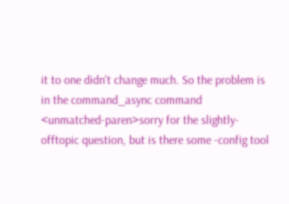it to one didn't change much. So the problem is in the command_async command
<unmatched-paren>sorry for the slightly-offtopic question, but is there some -config tool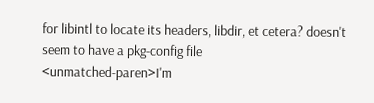for libintl to locate its headers, libdir, et cetera? doesn't seem to have a pkg-config file
<unmatched-paren>I'm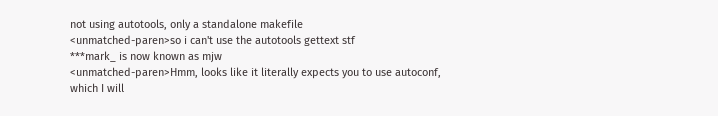not using autotools, only a standalone makefile
<unmatched-paren>so i can't use the autotools gettext stf
***mark_ is now known as mjw
<unmatched-paren>Hmm, looks like it literally expects you to use autoconf, which I will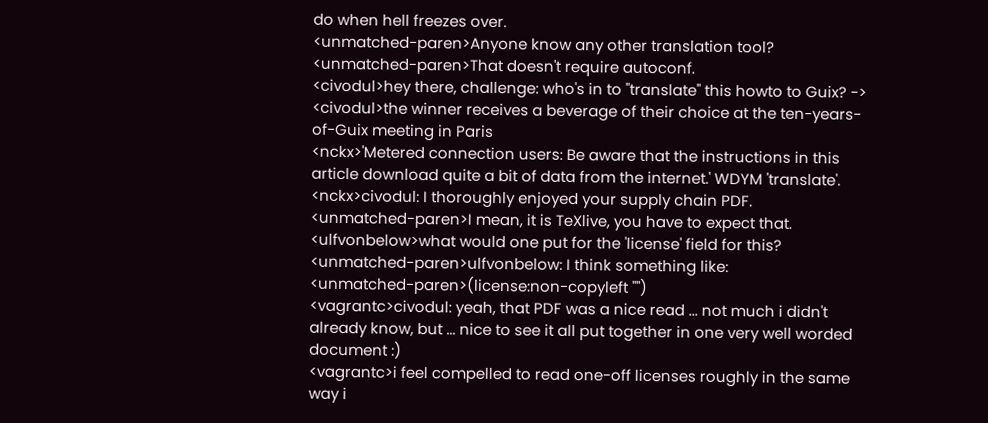do when hell freezes over.
<unmatched-paren>Anyone know any other translation tool?
<unmatched-paren>That doesn't require autoconf.
<civodul>hey there, challenge: who's in to "translate" this howto to Guix? ->
<civodul>the winner receives a beverage of their choice at the ten-years-of-Guix meeting in Paris
<nckx>'Metered connection users: Be aware that the instructions in this article download quite a bit of data from the internet.' WDYM 'translate'.
<nckx>civodul: I thoroughly enjoyed your supply chain PDF.
<unmatched-paren>I mean, it is TeXlive, you have to expect that.
<ulfvonbelow>what would one put for the 'license' field for this?
<unmatched-paren>ulfvonbelow: I think something like:
<unmatched-paren>(license:non-copyleft "")
<vagrantc>civodul: yeah, that PDF was a nice read ... not much i didn't already know, but ... nice to see it all put together in one very well worded document :)
<vagrantc>i feel compelled to read one-off licenses roughly in the same way i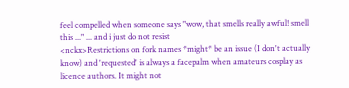feel compelled when someone says "wow, that smells really awful! smell this ..." ... and i just do not resist
<nckx>Restrictions on fork names *might* be an issue (I don't actually know) and 'requested' is always a facepalm when amateurs cosplay as licence authors. It might not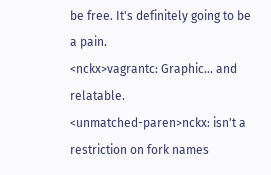be free. It's definitely going to be a pain.
<nckx>vagrantc: Graphic... and relatable.
<unmatched-paren>nckx: isn't a restriction on fork names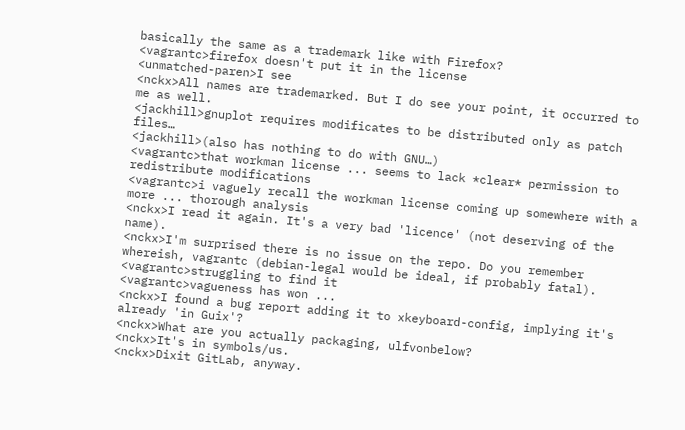basically the same as a trademark like with Firefox?
<vagrantc>firefox doesn't put it in the license
<unmatched-paren>I see
<nckx>All names are trademarked. But I do see your point, it occurred to me as well.
<jackhill>gnuplot requires modificates to be distributed only as patch files…
<jackhill>(also has nothing to do with GNU…)
<vagrantc>that workman license ... seems to lack *clear* permission to redistribute modifications
<vagrantc>i vaguely recall the workman license coming up somewhere with a more ... thorough analysis
<nckx>I read it again. It's a very bad 'licence' (not deserving of the name).
<nckx>I'm surprised there is no issue on the repo. Do you remember whereish, vagrantc (debian-legal would be ideal, if probably fatal).
<vagrantc>struggling to find it
<vagrantc>vagueness has won ...
<nckx>I found a bug report adding it to xkeyboard-config, implying it's already 'in Guix'?
<nckx>What are you actually packaging, ulfvonbelow?
<nckx>It's in symbols/us.
<nckx>Dixit GitLab, anyway.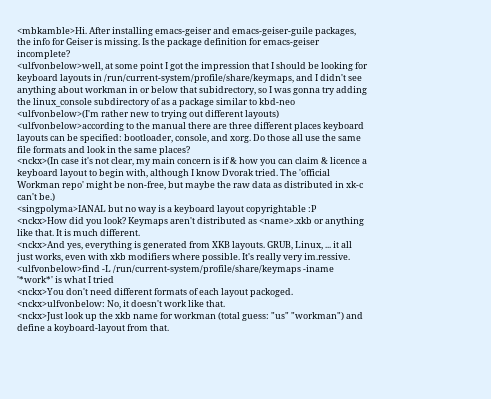<mbkamble>Hi. After installing emacs-geiser and emacs-geiser-guile packages, the info for Geiser is missing. Is the package definition for emacs-geiser incomplete?
<ulfvonbelow>well, at some point I got the impression that I should be looking for keyboard layouts in /run/current-system/profile/share/keymaps, and I didn't see anything about workman in or below that subidrectory, so I was gonna try adding the linux_console subdirectory of as a package similar to kbd-neo
<ulfvonbelow>(I'm rather new to trying out different layouts)
<ulfvonbelow>according to the manual there are three different places keyboard layouts can be specified: bootloader, console, and xorg. Do those all use the same file formats and look in the same places?
<nckx>(In case it's not clear, my main concern is if & how you can claim & licence a keyboard layout to begin with, although I know Dvorak tried. The 'official Workman repo' might be non-free, but maybe the raw data as distributed in xk-c can't be.)
<singpolyma>IANAL but no way is a keyboard layout copyrightable :P
<nckx>How did you look? Keymaps aren't distributed as <name>.xkb or anything like that. It is much different.
<nckx>And yes, everything is generated from XKB layouts. GRUB, Linux, ... it all just works, even with xkb modifiers where possible. It's really very im.ressive.
<ulfvonbelow>find -L /run/current-system/profile/share/keymaps -iname '*work*' is what I tried
<nckx>You don't need different formats of each layout packoged.
<nckx>ulfvonbelow: No, it doesn't work like that.
<nckx>Just look up the xkb name for workman (total guess: "us" "workman") and define a koyboard-layout from that.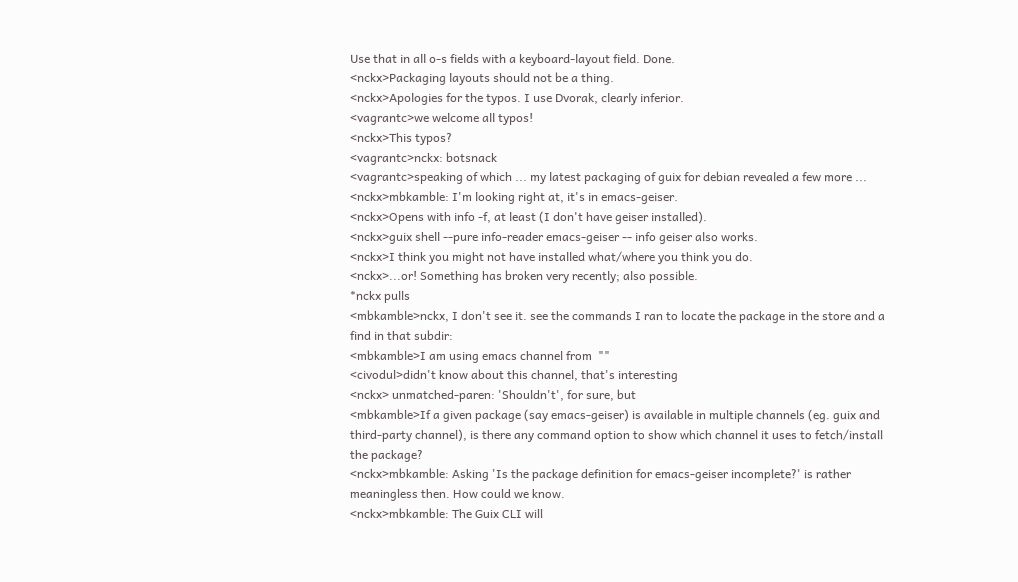Use that in all o-s fields with a keyboard-layout field. Done.
<nckx>Packaging layouts should not be a thing.
<nckx>Apologies for the typos. I use Dvorak, clearly inferior.
<vagrantc>we welcome all typos!
<nckx>This typos?
<vagrantc>nckx: botsnack
<vagrantc>speaking of which ... my latest packaging of guix for debian revealed a few more ...
<nckx>mbkamble: I'm looking right at, it's in emacs-geiser.
<nckx>Opens with info -f, at least (I don't have geiser installed).
<nckx>guix shell --pure info-reader emacs-geiser -- info geiser also works.
<nckx>I think you might not have installed what/where you think you do.
<nckx>...or! Something has broken very recently; also possible.
*nckx pulls
<mbkamble>nckx, I don't see it. see the commands I ran to locate the package in the store and a find in that subdir:
<mbkamble>I am using emacs channel from  ""
<civodul>didn't know about this channel, that's interesting
<nckx> unmatched-paren: 'Shouldn't', for sure, but
<mbkamble>If a given package (say emacs-geiser) is available in multiple channels (eg. guix and third-party channel), is there any command option to show which channel it uses to fetch/install the package?
<nckx>mbkamble: Asking 'Is the package definition for emacs-geiser incomplete?' is rather meaningless then. How could we know.
<nckx>mbkamble: The Guix CLI will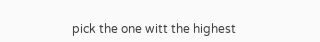pick the one witt the highest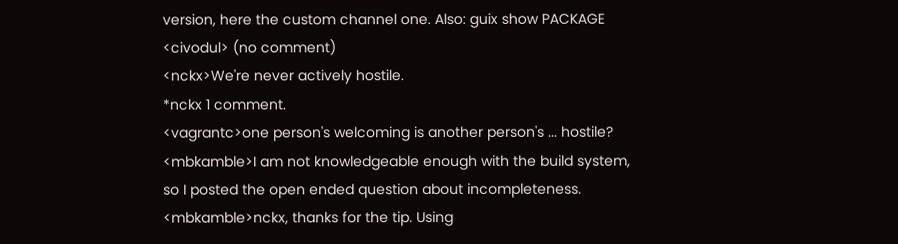version, here the custom channel one. Also: guix show PACKAGE
<civodul> (no comment)
<nckx>We're never actively hostile.
*nckx 1 comment.
<vagrantc>one person's welcoming is another person's ... hostile?
<mbkamble>I am not knowledgeable enough with the build system, so I posted the open ended question about incompleteness.
<mbkamble>nckx, thanks for the tip. Using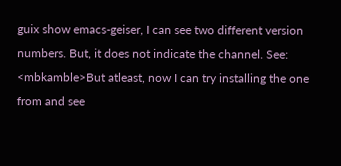guix show emacs-geiser, I can see two different version numbers. But, it does not indicate the channel. See:
<mbkamble>But atleast, now I can try installing the one from and see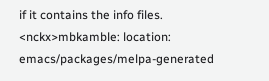if it contains the info files.
<nckx>mbkamble: location: emacs/packages/melpa-generated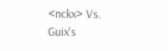<nckx> Vs. Guix's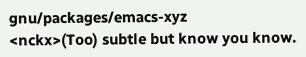gnu/packages/emacs-xyz
<nckx>(Too) subtle but know you know.